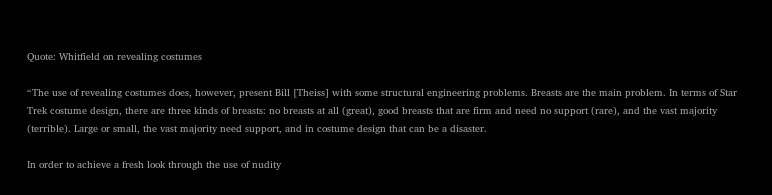Quote: Whitfield on revealing costumes

“The use of revealing costumes does, however, present Bill [Theiss] with some structural engineering problems. Breasts are the main problem. In terms of Star Trek costume design, there are three kinds of breasts: no breasts at all (great), good breasts that are firm and need no support (rare), and the vast majority (terrible). Large or small, the vast majority need support, and in costume design that can be a disaster.

In order to achieve a fresh look through the use of nudity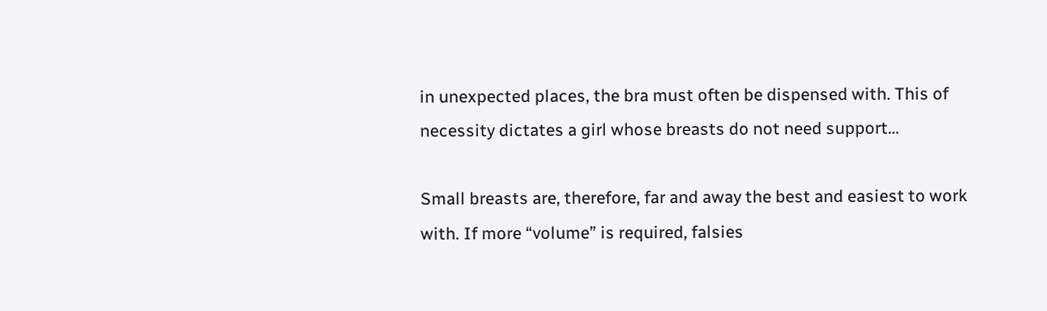in unexpected places, the bra must often be dispensed with. This of necessity dictates a girl whose breasts do not need support…

Small breasts are, therefore, far and away the best and easiest to work with. If more “volume” is required, falsies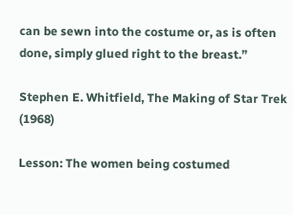can be sewn into the costume or, as is often done, simply glued right to the breast.”

Stephen E. Whitfield, The Making of Star Trek (1968)

Lesson: The women being costumed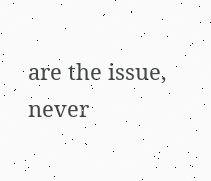are the issue, never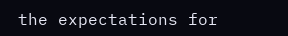the expectations for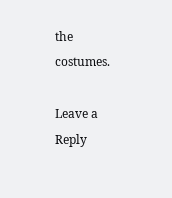the costumes.

Leave a Reply